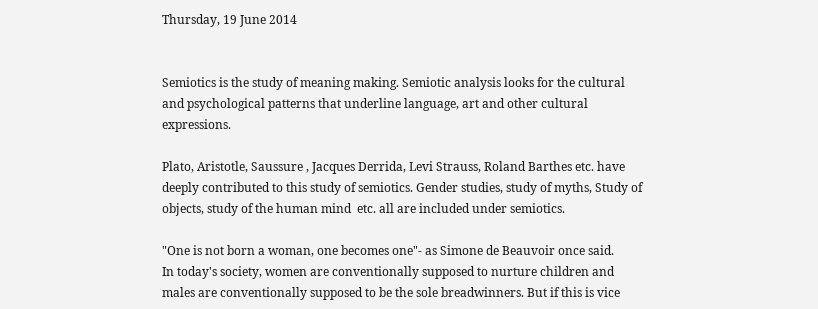Thursday, 19 June 2014


Semiotics is the study of meaning making. Semiotic analysis looks for the cultural and psychological patterns that underline language, art and other cultural expressions.

Plato, Aristotle, Saussure , Jacques Derrida, Levi Strauss, Roland Barthes etc. have deeply contributed to this study of semiotics. Gender studies, study of myths, Study of objects, study of the human mind  etc. all are included under semiotics.

"One is not born a woman, one becomes one"- as Simone de Beauvoir once said.
In today's society, women are conventionally supposed to nurture children and males are conventionally supposed to be the sole breadwinners. But if this is vice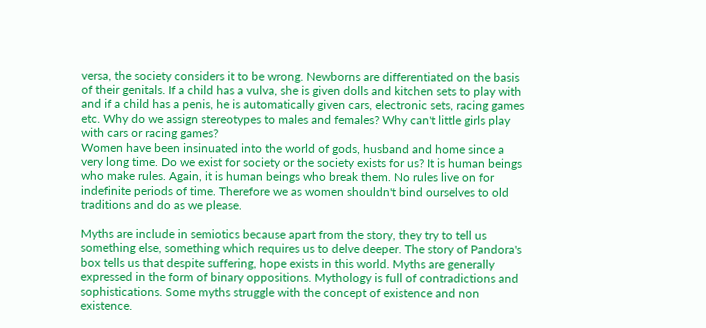versa, the society considers it to be wrong. Newborns are differentiated on the basis of their genitals. If a child has a vulva, she is given dolls and kitchen sets to play with and if a child has a penis, he is automatically given cars, electronic sets, racing games etc. Why do we assign stereotypes to males and females? Why can't little girls play with cars or racing games?
Women have been insinuated into the world of gods, husband and home since a very long time. Do we exist for society or the society exists for us? It is human beings who make rules. Again, it is human beings who break them. No rules live on for indefinite periods of time. Therefore we as women shouldn't bind ourselves to old traditions and do as we please.

Myths are include in semiotics because apart from the story, they try to tell us something else, something which requires us to delve deeper. The story of Pandora's box tells us that despite suffering, hope exists in this world. Myths are generally expressed in the form of binary oppositions. Mythology is full of contradictions and sophistications. Some myths struggle with the concept of existence and non existence.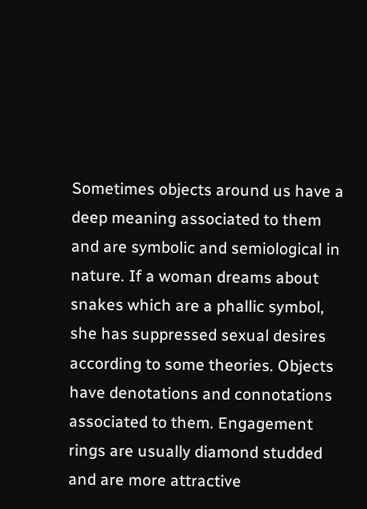Sometimes objects around us have a deep meaning associated to them and are symbolic and semiological in nature. If a woman dreams about snakes which are a phallic symbol, she has suppressed sexual desires according to some theories. Objects have denotations and connotations associated to them. Engagement rings are usually diamond studded and are more attractive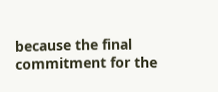because the final commitment for the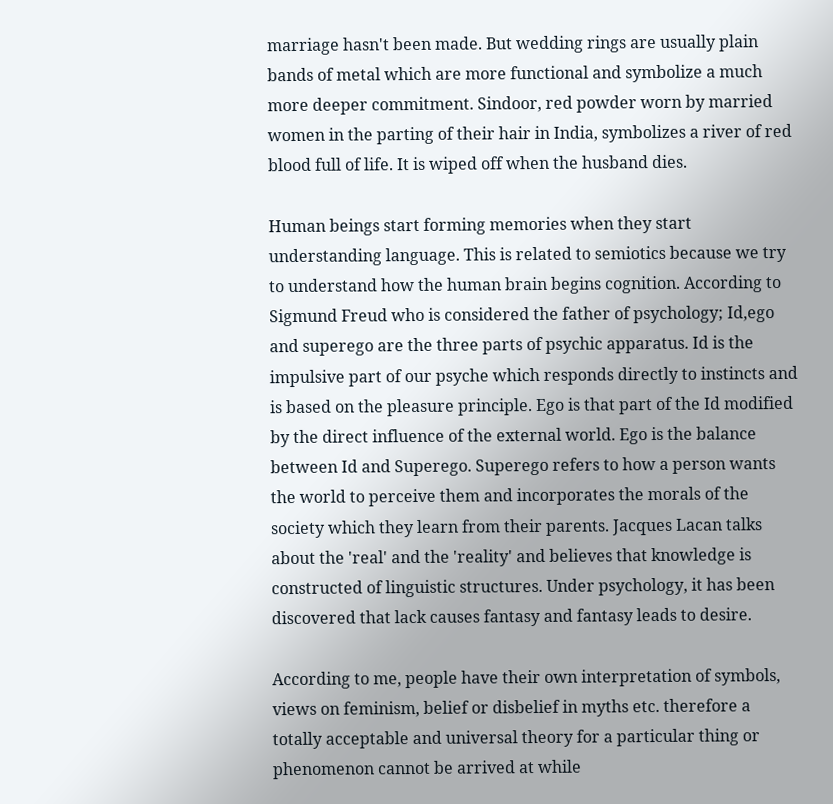marriage hasn't been made. But wedding rings are usually plain bands of metal which are more functional and symbolize a much more deeper commitment. Sindoor, red powder worn by married women in the parting of their hair in India, symbolizes a river of red blood full of life. It is wiped off when the husband dies.

Human beings start forming memories when they start understanding language. This is related to semiotics because we try to understand how the human brain begins cognition. According to Sigmund Freud who is considered the father of psychology; Id,ego and superego are the three parts of psychic apparatus. Id is the impulsive part of our psyche which responds directly to instincts and is based on the pleasure principle. Ego is that part of the Id modified by the direct influence of the external world. Ego is the balance between Id and Superego. Superego refers to how a person wants the world to perceive them and incorporates the morals of the society which they learn from their parents. Jacques Lacan talks about the 'real' and the 'reality' and believes that knowledge is constructed of linguistic structures. Under psychology, it has been discovered that lack causes fantasy and fantasy leads to desire.

According to me, people have their own interpretation of symbols, views on feminism, belief or disbelief in myths etc. therefore a totally acceptable and universal theory for a particular thing or phenomenon cannot be arrived at while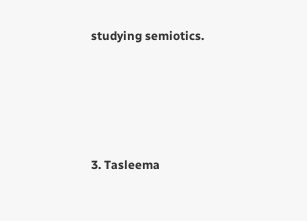studying semiotics.




3. Tasleema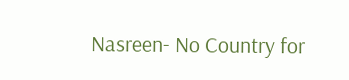Nasreen- No Country for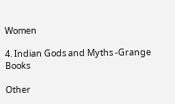Women

4. Indian Gods and Myths -Grange Books

Other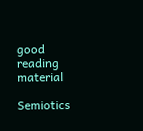good reading material

Semiotics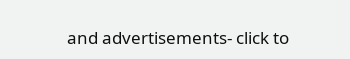and advertisements- click to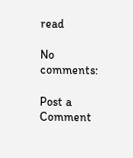read

No comments:

Post a Comment